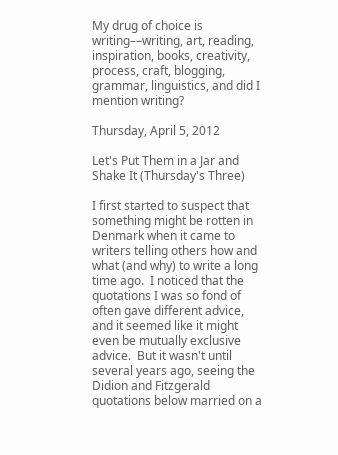My drug of choice is writing––writing, art, reading, inspiration, books, creativity, process, craft, blogging, grammar, linguistics, and did I mention writing?

Thursday, April 5, 2012

Let's Put Them in a Jar and Shake It (Thursday's Three)

I first started to suspect that something might be rotten in Denmark when it came to writers telling others how and what (and why) to write a long time ago.  I noticed that the quotations I was so fond of often gave different advice, and it seemed like it might even be mutually exclusive advice.  But it wasn't until several years ago, seeing the Didion and Fitzgerald quotations below married on a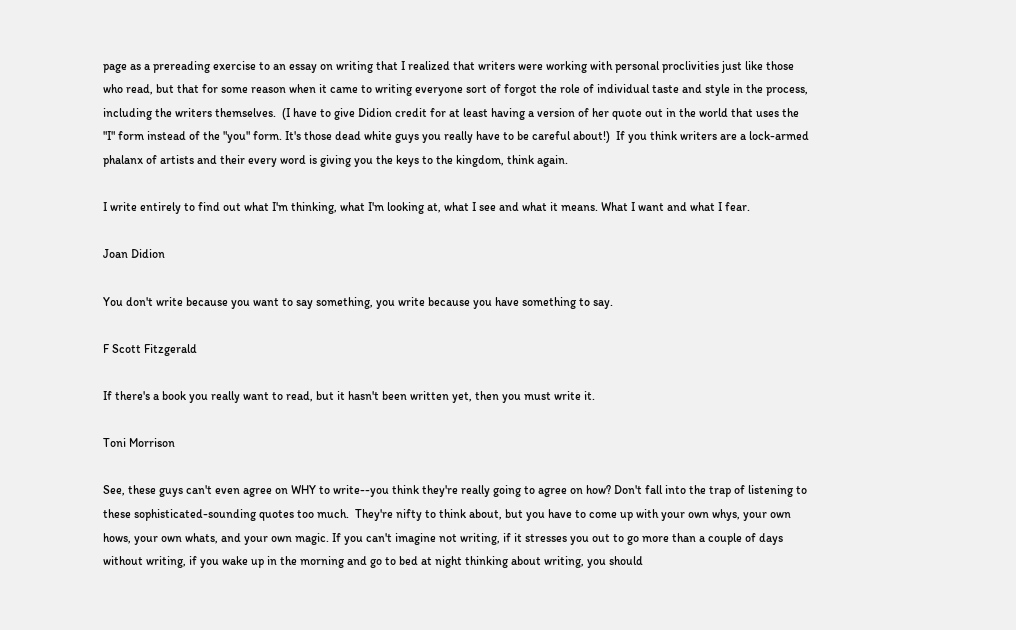page as a prereading exercise to an essay on writing that I realized that writers were working with personal proclivities just like those who read, but that for some reason when it came to writing everyone sort of forgot the role of individual taste and style in the process, including the writers themselves.  (I have to give Didion credit for at least having a version of her quote out in the world that uses the "I" form instead of the "you" form. It's those dead white guys you really have to be careful about!)  If you think writers are a lock-armed phalanx of artists and their every word is giving you the keys to the kingdom, think again.

I write entirely to find out what I'm thinking, what I'm looking at, what I see and what it means. What I want and what I fear.

Joan Didion

You don't write because you want to say something, you write because you have something to say.

F Scott Fitzgerald

If there's a book you really want to read, but it hasn't been written yet, then you must write it.

Toni Morrison

See, these guys can't even agree on WHY to write--you think they're really going to agree on how? Don't fall into the trap of listening to these sophisticated-sounding quotes too much.  They're nifty to think about, but you have to come up with your own whys, your own hows, your own whats, and your own magic. If you can't imagine not writing, if it stresses you out to go more than a couple of days without writing, if you wake up in the morning and go to bed at night thinking about writing, you should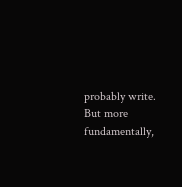probably write. But more fundamentally,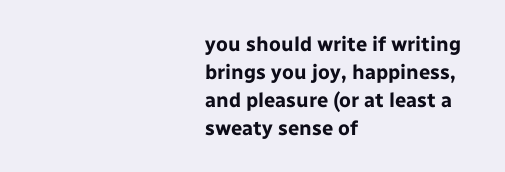you should write if writing brings you joy, happiness, and pleasure (or at least a sweaty sense of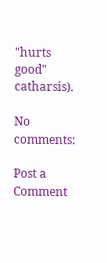"hurts good" catharsis).

No comments:

Post a Comment